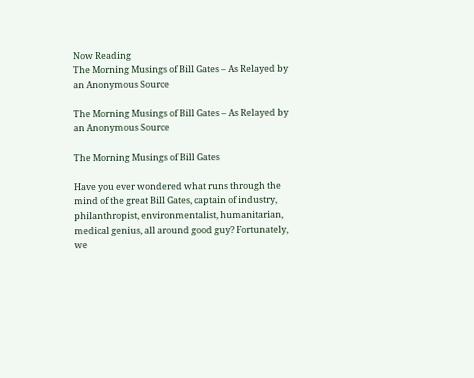Now Reading
The Morning Musings of Bill Gates – As Relayed by an Anonymous Source

The Morning Musings of Bill Gates – As Relayed by an Anonymous Source

The Morning Musings of Bill Gates

Have you ever wondered what runs through the mind of the great Bill Gates, captain of industry, philanthropist, environmentalist, humanitarian, medical genius, all around good guy? Fortunately, we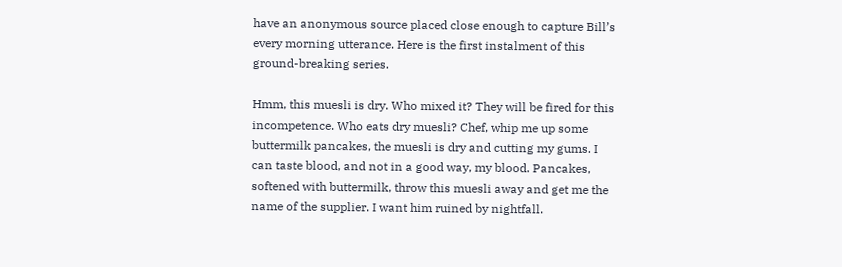have an anonymous source placed close enough to capture Bill’s every morning utterance. Here is the first instalment of this ground-breaking series.

Hmm, this muesli is dry. Who mixed it? They will be fired for this incompetence. Who eats dry muesli? Chef, whip me up some buttermilk pancakes, the muesli is dry and cutting my gums. I can taste blood, and not in a good way, my blood. Pancakes, softened with buttermilk, throw this muesli away and get me the name of the supplier. I want him ruined by nightfall.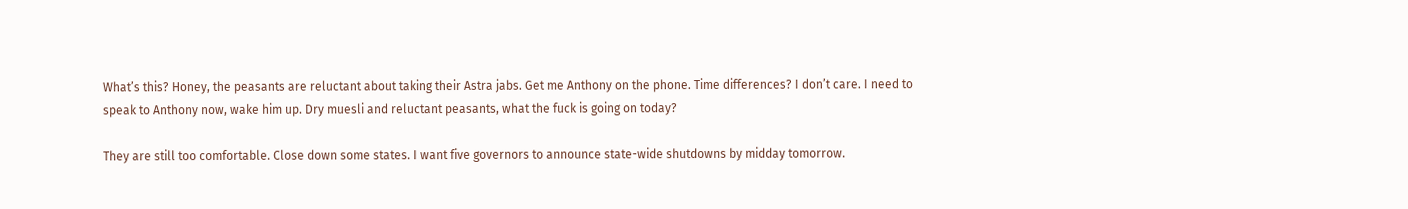What’s this? Honey, the peasants are reluctant about taking their Astra jabs. Get me Anthony on the phone. Time differences? I don’t care. I need to speak to Anthony now, wake him up. Dry muesli and reluctant peasants, what the fuck is going on today?

They are still too comfortable. Close down some states. I want five governors to announce state-wide shutdowns by midday tomorrow.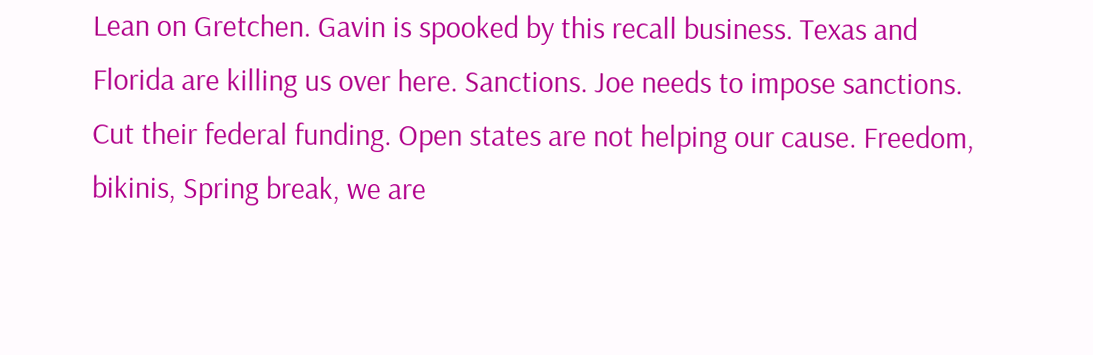Lean on Gretchen. Gavin is spooked by this recall business. Texas and Florida are killing us over here. Sanctions. Joe needs to impose sanctions. Cut their federal funding. Open states are not helping our cause. Freedom, bikinis, Spring break, we are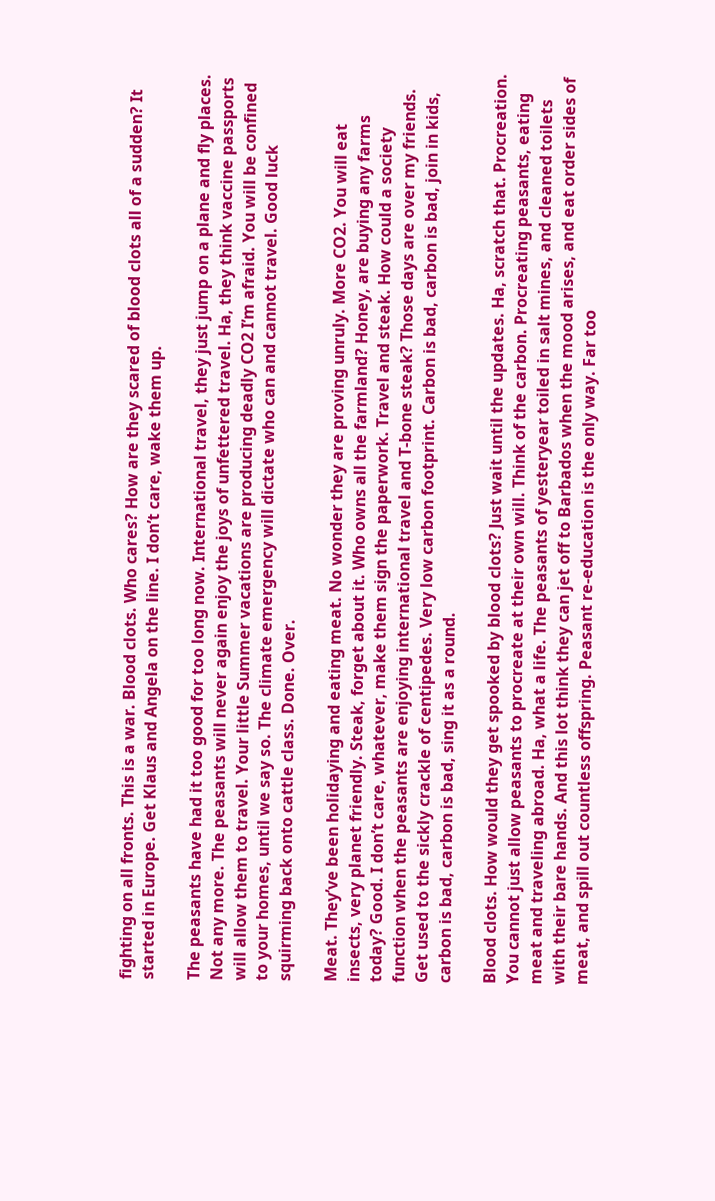fighting on all fronts. This is a war. Blood clots. Who cares? How are they scared of blood clots all of a sudden? It started in Europe. Get Klaus and Angela on the line. I don’t care, wake them up.

The peasants have had it too good for too long now. International travel, they just jump on a plane and fly places. Not any more. The peasants will never again enjoy the joys of unfettered travel. Ha, they think vaccine passports will allow them to travel. Your little Summer vacations are producing deadly CO2 I’m afraid. You will be confined to your homes, until we say so. The climate emergency will dictate who can and cannot travel. Good luck squirming back onto cattle class. Done. Over.

Meat. They’ve been holidaying and eating meat. No wonder they are proving unruly. More CO2. You will eat insects, very planet friendly. Steak, forget about it. Who owns all the farmland? Honey, are buying any farms today? Good. I don’t care, whatever, make them sign the paperwork. Travel and steak. How could a society function when the peasants are enjoying international travel and T-bone steak? Those days are over my friends. Get used to the sickly crackle of centipedes. Very low carbon footprint. Carbon is bad, carbon is bad, join in kids, carbon is bad, carbon is bad, sing it as a round.

Blood clots. How would they get spooked by blood clots? Just wait until the updates. Ha, scratch that. Procreation. You cannot just allow peasants to procreate at their own will. Think of the carbon. Procreating peasants, eating meat and traveling abroad. Ha, what a life. The peasants of yesteryear toiled in salt mines, and cleaned toilets with their bare hands. And this lot think they can jet off to Barbados when the mood arises, and eat order sides of meat, and spill out countless offspring. Peasant re-education is the only way. Far too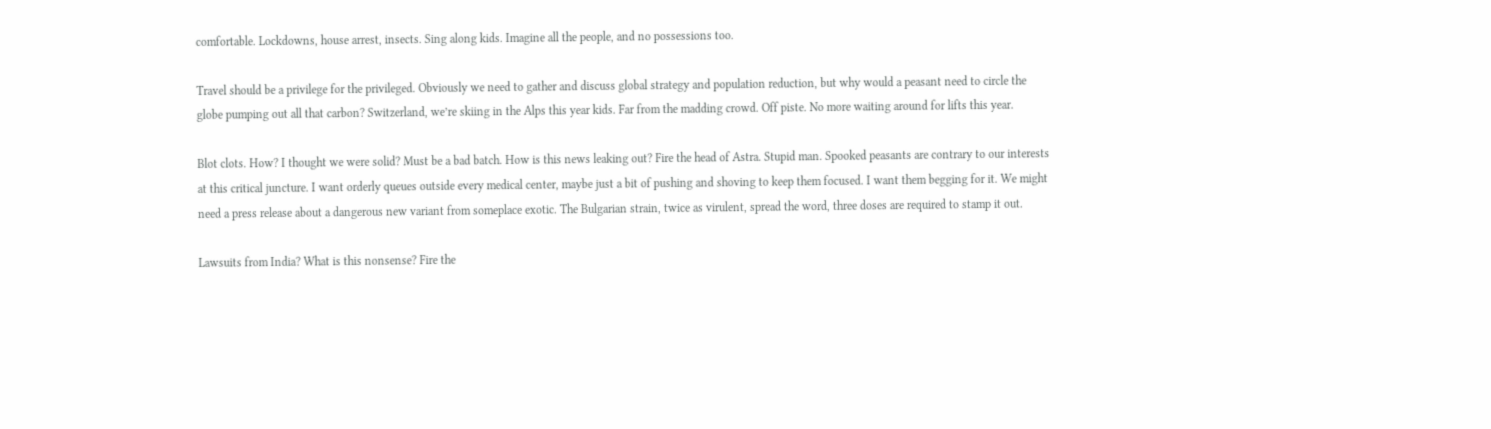comfortable. Lockdowns, house arrest, insects. Sing along kids. Imagine all the people, and no possessions too.

Travel should be a privilege for the privileged. Obviously we need to gather and discuss global strategy and population reduction, but why would a peasant need to circle the globe pumping out all that carbon? Switzerland, we’re skiing in the Alps this year kids. Far from the madding crowd. Off piste. No more waiting around for lifts this year.

Blot clots. How? I thought we were solid? Must be a bad batch. How is this news leaking out? Fire the head of Astra. Stupid man. Spooked peasants are contrary to our interests at this critical juncture. I want orderly queues outside every medical center, maybe just a bit of pushing and shoving to keep them focused. I want them begging for it. We might need a press release about a dangerous new variant from someplace exotic. The Bulgarian strain, twice as virulent, spread the word, three doses are required to stamp it out.

Lawsuits from India? What is this nonsense? Fire the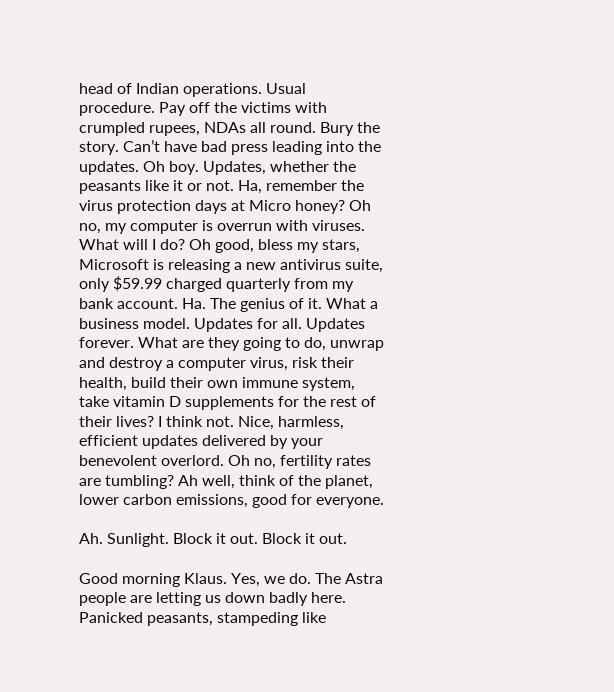head of Indian operations. Usual procedure. Pay off the victims with crumpled rupees, NDAs all round. Bury the story. Can’t have bad press leading into the updates. Oh boy. Updates, whether the peasants like it or not. Ha, remember the virus protection days at Micro honey? Oh no, my computer is overrun with viruses. What will I do? Oh good, bless my stars, Microsoft is releasing a new antivirus suite, only $59.99 charged quarterly from my bank account. Ha. The genius of it. What a business model. Updates for all. Updates forever. What are they going to do, unwrap and destroy a computer virus, risk their health, build their own immune system, take vitamin D supplements for the rest of their lives? I think not. Nice, harmless, efficient updates delivered by your benevolent overlord. Oh no, fertility rates are tumbling? Ah well, think of the planet, lower carbon emissions, good for everyone.

Ah. Sunlight. Block it out. Block it out.

Good morning Klaus. Yes, we do. The Astra people are letting us down badly here. Panicked peasants, stampeding like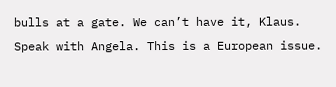bulls at a gate. We can’t have it, Klaus. Speak with Angela. This is a European issue.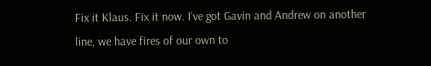Fix it Klaus. Fix it now. I’ve got Gavin and Andrew on another line, we have fires of our own to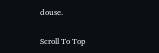douse.

Scroll To Top